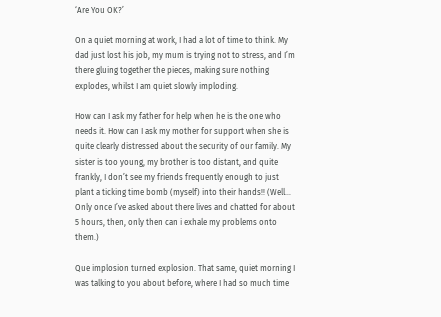‘Are You OK?’

On a quiet morning at work, I had a lot of time to think. My dad just lost his job, my mum is trying not to stress, and I’m there gluing together the pieces, making sure nothing explodes, whilst I am quiet slowly imploding.

How can I ask my father for help when he is the one who needs it. How can I ask my mother for support when she is quite clearly distressed about the security of our family. My sister is too young, my brother is too distant, and quite frankly, I don’t see my friends frequently enough to just plant a ticking time bomb (myself) into their hands!! (Well… Only once I’ve asked about there lives and chatted for about 5 hours, then, only then can i exhale my problems onto them.)

Que implosion turned explosion. That same, quiet morning I was talking to you about before, where I had so much time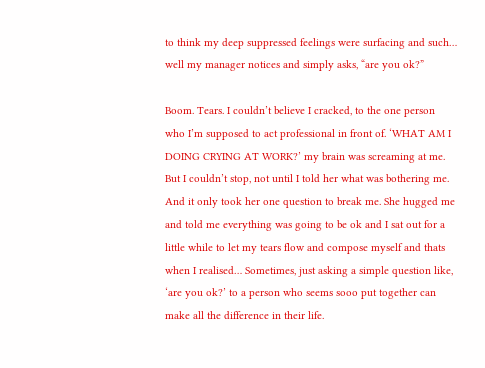to think my deep suppressed feelings were surfacing and such… well my manager notices and simply asks, “are you ok?”

Boom. Tears. I couldn’t believe I cracked, to the one person who I’m supposed to act professional in front of. ‘WHAT AM I DOING CRYING AT WORK?’ my brain was screaming at me. But I couldn’t stop, not until I told her what was bothering me. And it only took her one question to break me. She hugged me and told me everything was going to be ok and I sat out for a little while to let my tears flow and compose myself and thats when I realised… Sometimes, just asking a simple question like, ‘are you ok?’ to a person who seems sooo put together can make all the difference in their life.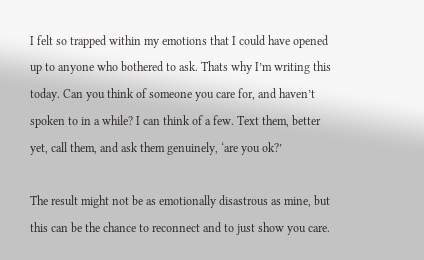I felt so trapped within my emotions that I could have opened up to anyone who bothered to ask. Thats why I’m writing this today. Can you think of someone you care for, and haven’t spoken to in a while? I can think of a few. Text them, better yet, call them, and ask them genuinely, ‘are you ok?’

The result might not be as emotionally disastrous as mine, but this can be the chance to reconnect and to just show you care.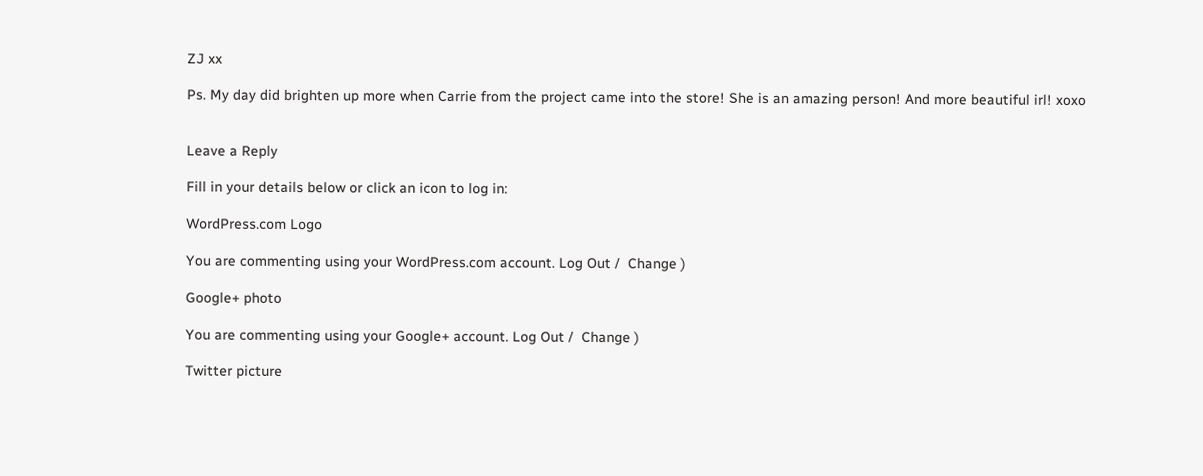ZJ xx

Ps. My day did brighten up more when Carrie from the project came into the store! She is an amazing person! And more beautiful irl! xoxo


Leave a Reply

Fill in your details below or click an icon to log in:

WordPress.com Logo

You are commenting using your WordPress.com account. Log Out /  Change )

Google+ photo

You are commenting using your Google+ account. Log Out /  Change )

Twitter picture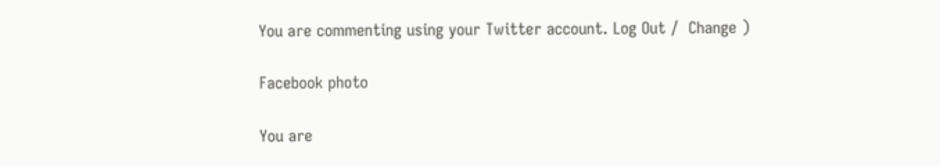You are commenting using your Twitter account. Log Out /  Change )

Facebook photo

You are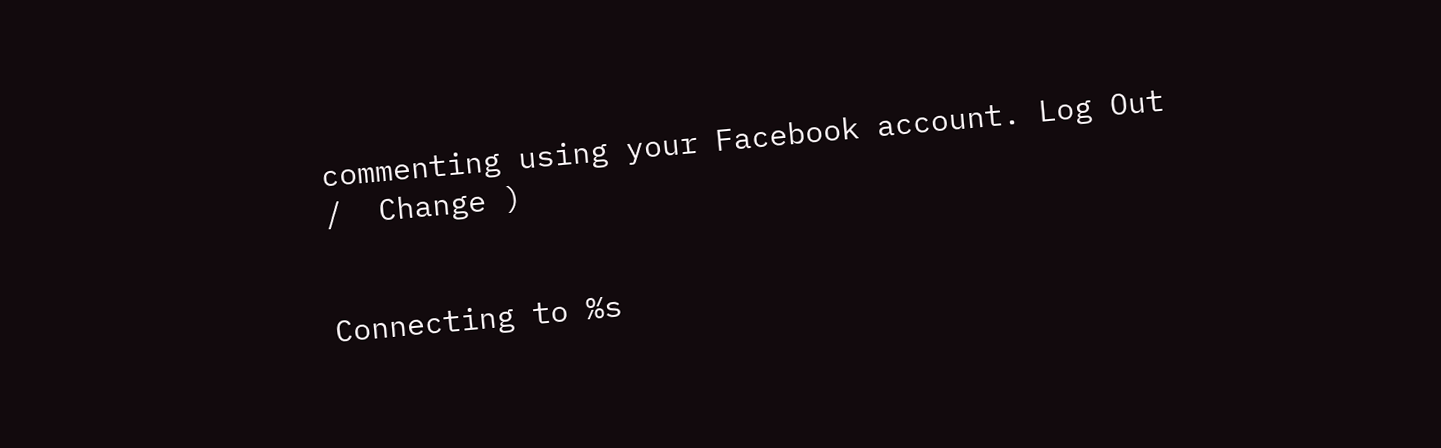commenting using your Facebook account. Log Out /  Change )


Connecting to %s